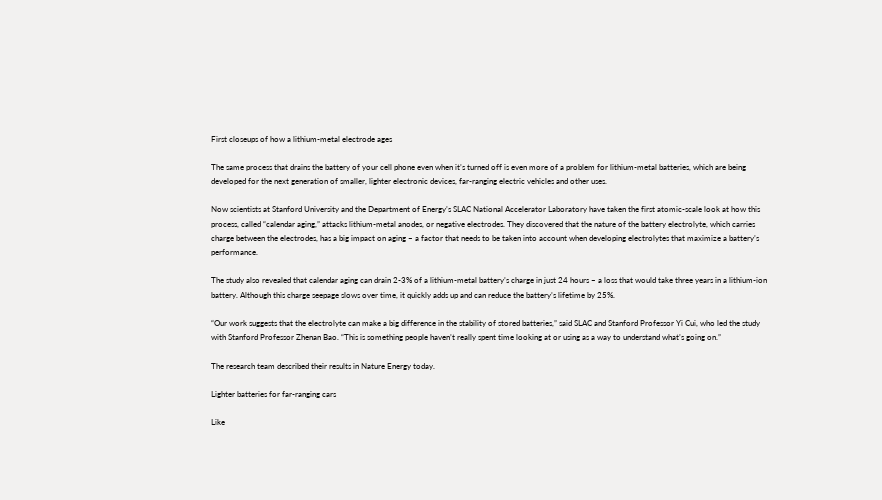First closeups of how a lithium-metal electrode ages

The same process that drains the battery of your cell phone even when it’s turned off is even more of a problem for lithium-metal batteries, which are being developed for the next generation of smaller, lighter electronic devices, far-ranging electric vehicles and other uses.

Now scientists at Stanford University and the Department of Energy’s SLAC National Accelerator Laboratory have taken the first atomic-scale look at how this process, called “calendar aging,” attacks lithium-metal anodes, or negative electrodes. They discovered that the nature of the battery electrolyte, which carries charge between the electrodes, has a big impact on aging – a factor that needs to be taken into account when developing electrolytes that maximize a battery’s performance.

The study also revealed that calendar aging can drain 2-3% of a lithium-metal battery’s charge in just 24 hours – a loss that would take three years in a lithium-ion battery. Although this charge seepage slows over time, it quickly adds up and can reduce the battery’s lifetime by 25%.

“Our work suggests that the electrolyte can make a big difference in the stability of stored batteries,” said SLAC and Stanford Professor Yi Cui, who led the study with Stanford Professor Zhenan Bao. “This is something people haven’t really spent time looking at or using as a way to understand what’s going on.”

The research team described their results in Nature Energy today.

Lighter batteries for far-ranging cars

Like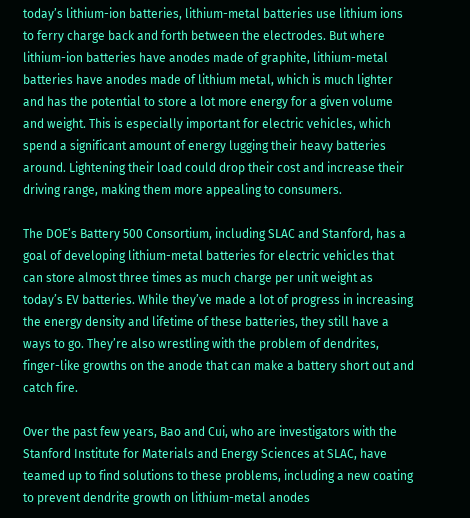today’s lithium-ion batteries, lithium-metal batteries use lithium ions to ferry charge back and forth between the electrodes. But where lithium-ion batteries have anodes made of graphite, lithium-metal batteries have anodes made of lithium metal, which is much lighter and has the potential to store a lot more energy for a given volume and weight. This is especially important for electric vehicles, which spend a significant amount of energy lugging their heavy batteries around. Lightening their load could drop their cost and increase their driving range, making them more appealing to consumers.

The DOE’s Battery 500 Consortium, including SLAC and Stanford, has a goal of developing lithium-metal batteries for electric vehicles that can store almost three times as much charge per unit weight as today’s EV batteries. While they’ve made a lot of progress in increasing the energy density and lifetime of these batteries, they still have a ways to go. They’re also wrestling with the problem of dendrites, finger-like growths on the anode that can make a battery short out and catch fire.

Over the past few years, Bao and Cui, who are investigators with the Stanford Institute for Materials and Energy Sciences at SLAC, have teamed up to find solutions to these problems, including a new coating to prevent dendrite growth on lithium-metal anodes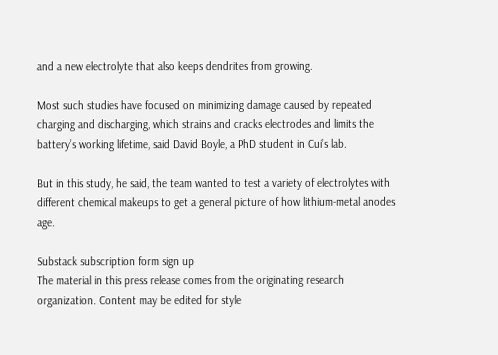and a new electrolyte that also keeps dendrites from growing.

Most such studies have focused on minimizing damage caused by repeated charging and discharging, which strains and cracks electrodes and limits the battery’s working lifetime, said David Boyle, a PhD student in Cui’s lab.

But in this study, he said, the team wanted to test a variety of electrolytes with different chemical makeups to get a general picture of how lithium-metal anodes age.

Substack subscription form sign up
The material in this press release comes from the originating research organization. Content may be edited for style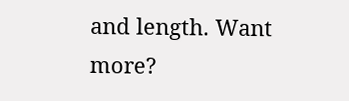and length. Want more?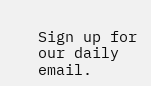Sign up for our daily email.